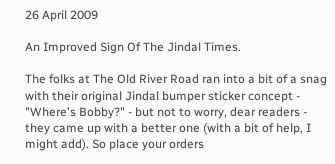26 April 2009

An Improved Sign Of The Jindal Times.

The folks at The Old River Road ran into a bit of a snag with their original Jindal bumper sticker concept - "Where's Bobby?" - but not to worry, dear readers - they came up with a better one (with a bit of help, I might add). So place your orders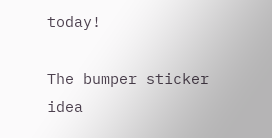today!

The bumper sticker idea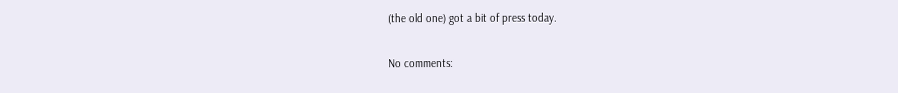(the old one) got a bit of press today.

No comments: